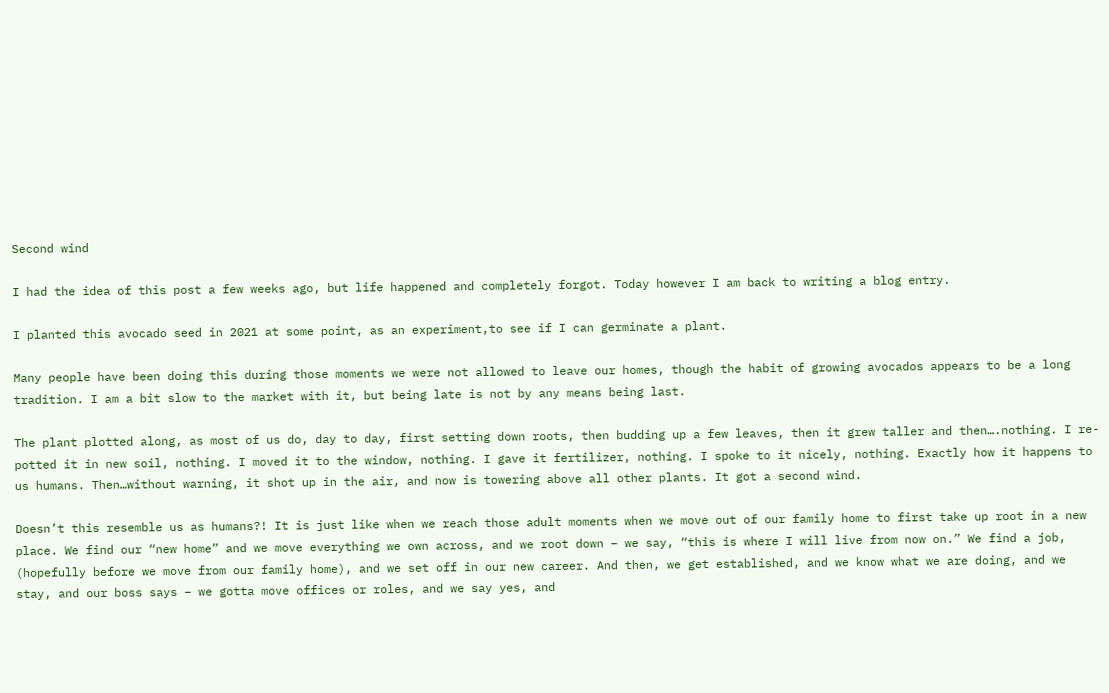Second wind

I had the idea of this post a few weeks ago, but life happened and completely forgot. Today however I am back to writing a blog entry.

I planted this avocado seed in 2021 at some point, as an experiment,to see if I can germinate a plant.

Many people have been doing this during those moments we were not allowed to leave our homes, though the habit of growing avocados appears to be a long tradition. I am a bit slow to the market with it, but being late is not by any means being last.

The plant plotted along, as most of us do, day to day, first setting down roots, then budding up a few leaves, then it grew taller and then….nothing. I re-potted it in new soil, nothing. I moved it to the window, nothing. I gave it fertilizer, nothing. I spoke to it nicely, nothing. Exactly how it happens to us humans. Then…without warning, it shot up in the air, and now is towering above all other plants. It got a second wind.

Doesn’t this resemble us as humans?! It is just like when we reach those adult moments when we move out of our family home to first take up root in a new place. We find our “new home” and we move everything we own across, and we root down – we say, “this is where I will live from now on.” We find a job, (hopefully before we move from our family home), and we set off in our new career. And then, we get established, and we know what we are doing, and we stay, and our boss says – we gotta move offices or roles, and we say yes, and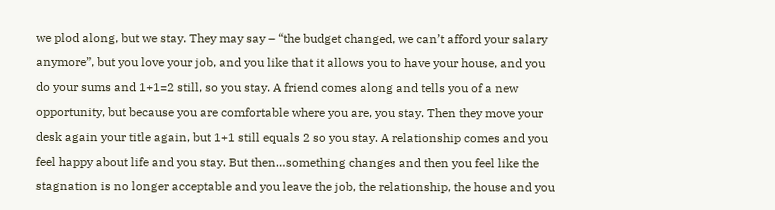we plod along, but we stay. They may say – “the budget changed, we can’t afford your salary anymore”, but you love your job, and you like that it allows you to have your house, and you do your sums and 1+1=2 still, so you stay. A friend comes along and tells you of a new opportunity, but because you are comfortable where you are, you stay. Then they move your desk again your title again, but 1+1 still equals 2 so you stay. A relationship comes and you feel happy about life and you stay. But then…something changes and then you feel like the stagnation is no longer acceptable and you leave the job, the relationship, the house and you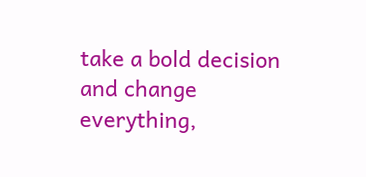take a bold decision and change everything,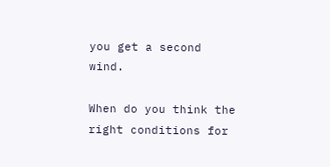you get a second wind.

When do you think the right conditions for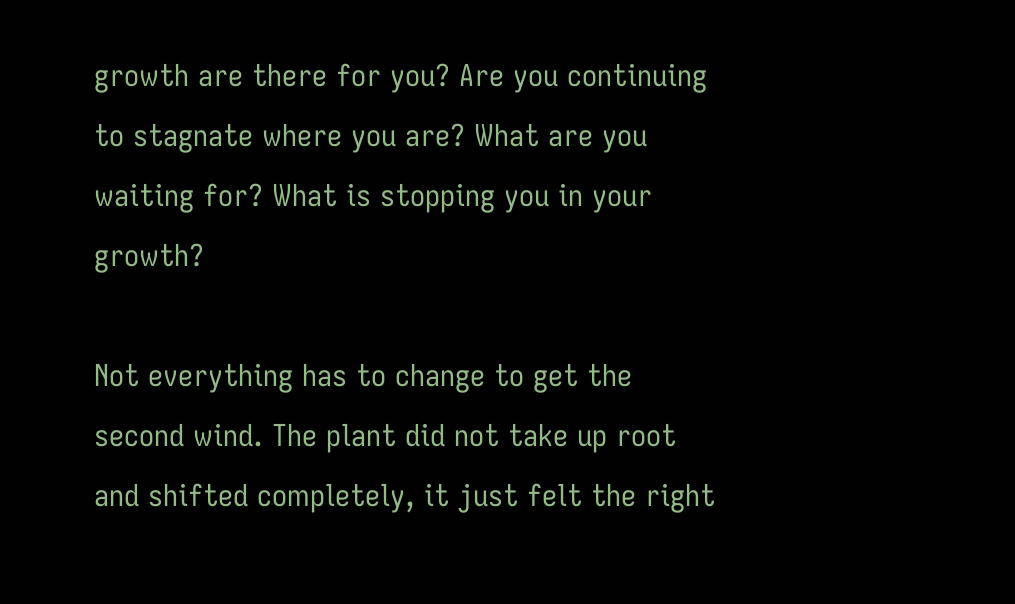growth are there for you? Are you continuing to stagnate where you are? What are you waiting for? What is stopping you in your growth?

Not everything has to change to get the second wind. The plant did not take up root and shifted completely, it just felt the right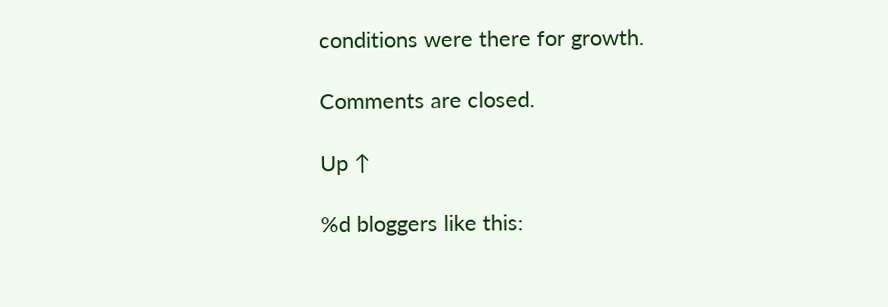conditions were there for growth.

Comments are closed.

Up ↑

%d bloggers like this: